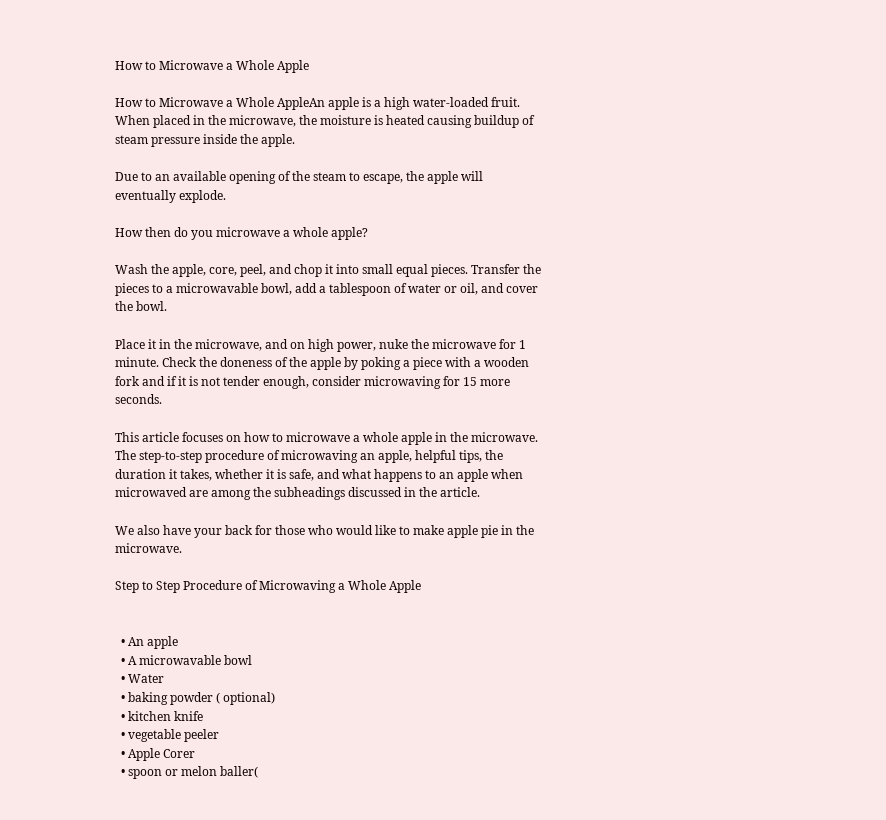How to Microwave a Whole Apple

How to Microwave a Whole AppleAn apple is a high water-loaded fruit. When placed in the microwave, the moisture is heated causing buildup of steam pressure inside the apple.

Due to an available opening of the steam to escape, the apple will eventually explode.

How then do you microwave a whole apple?

Wash the apple, core, peel, and chop it into small equal pieces. Transfer the pieces to a microwavable bowl, add a tablespoon of water or oil, and cover the bowl.

Place it in the microwave, and on high power, nuke the microwave for 1 minute. Check the doneness of the apple by poking a piece with a wooden fork and if it is not tender enough, consider microwaving for 15 more seconds.

This article focuses on how to microwave a whole apple in the microwave. The step-to-step procedure of microwaving an apple, helpful tips, the duration it takes, whether it is safe, and what happens to an apple when microwaved are among the subheadings discussed in the article.

We also have your back for those who would like to make apple pie in the microwave.

Step to Step Procedure of Microwaving a Whole Apple


  • An apple
  • A microwavable bowl
  • Water
  • baking powder ( optional)
  • kitchen knife
  • vegetable peeler
  • Apple Corer
  • spoon or melon baller(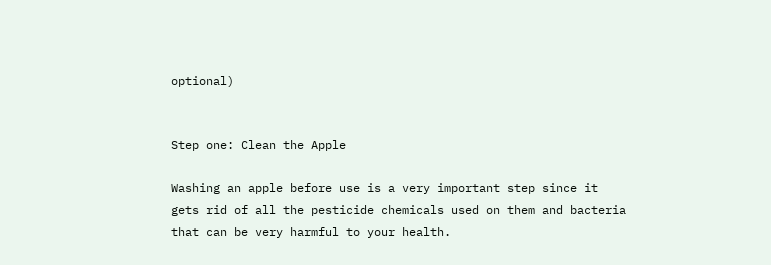optional)


Step one: Clean the Apple

Washing an apple before use is a very important step since it gets rid of all the pesticide chemicals used on them and bacteria that can be very harmful to your health.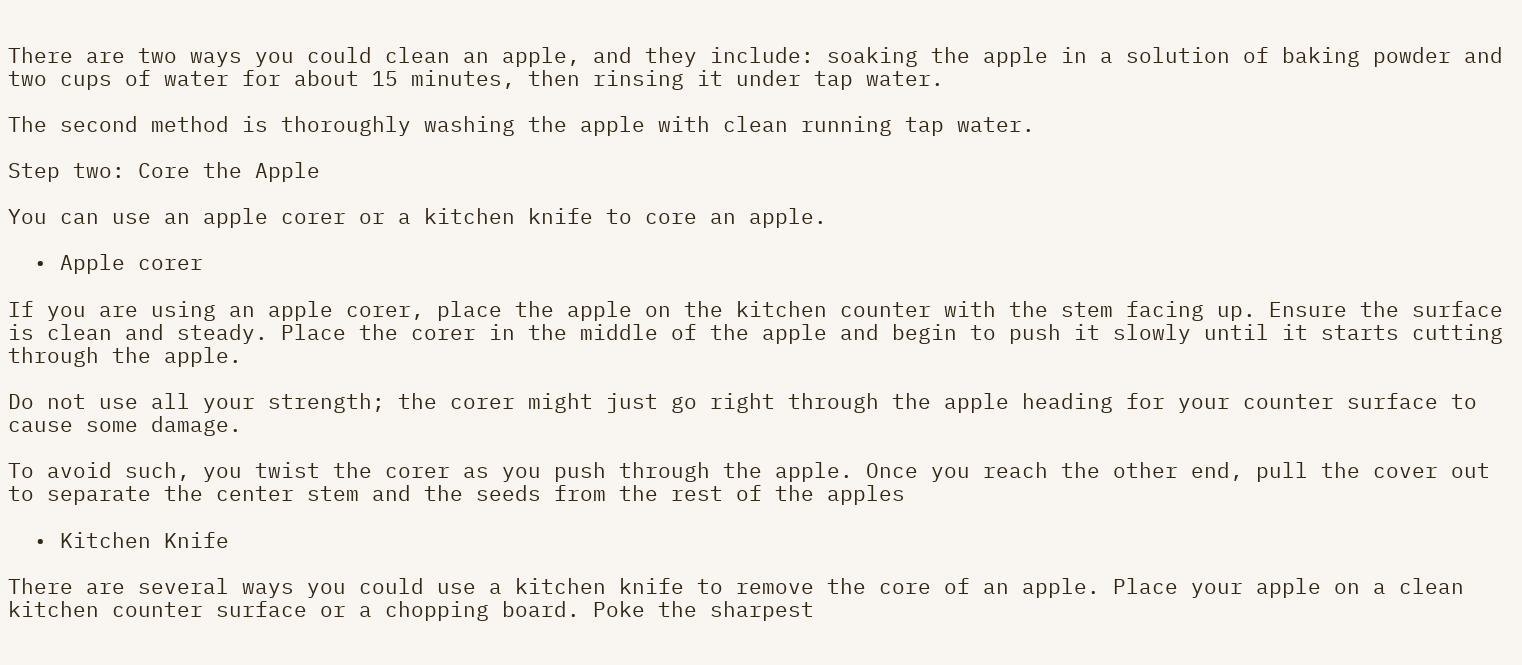There are two ways you could clean an apple, and they include: soaking the apple in a solution of baking powder and two cups of water for about 15 minutes, then rinsing it under tap water.

The second method is thoroughly washing the apple with clean running tap water.

Step two: Core the Apple

You can use an apple corer or a kitchen knife to core an apple.

  • Apple corer

If you are using an apple corer, place the apple on the kitchen counter with the stem facing up. Ensure the surface is clean and steady. Place the corer in the middle of the apple and begin to push it slowly until it starts cutting through the apple.

Do not use all your strength; the corer might just go right through the apple heading for your counter surface to cause some damage.

To avoid such, you twist the corer as you push through the apple. Once you reach the other end, pull the cover out to separate the center stem and the seeds from the rest of the apples

  • Kitchen Knife

There are several ways you could use a kitchen knife to remove the core of an apple. Place your apple on a clean kitchen counter surface or a chopping board. Poke the sharpest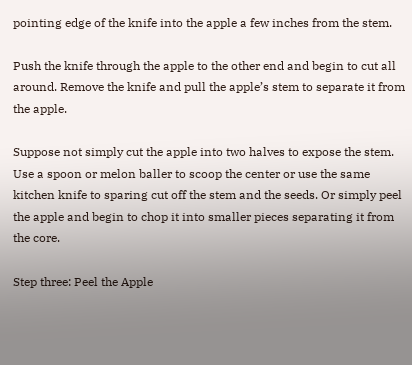pointing edge of the knife into the apple a few inches from the stem.

Push the knife through the apple to the other end and begin to cut all around. Remove the knife and pull the apple’s stem to separate it from the apple.

Suppose not simply cut the apple into two halves to expose the stem. Use a spoon or melon baller to scoop the center or use the same kitchen knife to sparing cut off the stem and the seeds. Or simply peel the apple and begin to chop it into smaller pieces separating it from the core.

Step three: Peel the Apple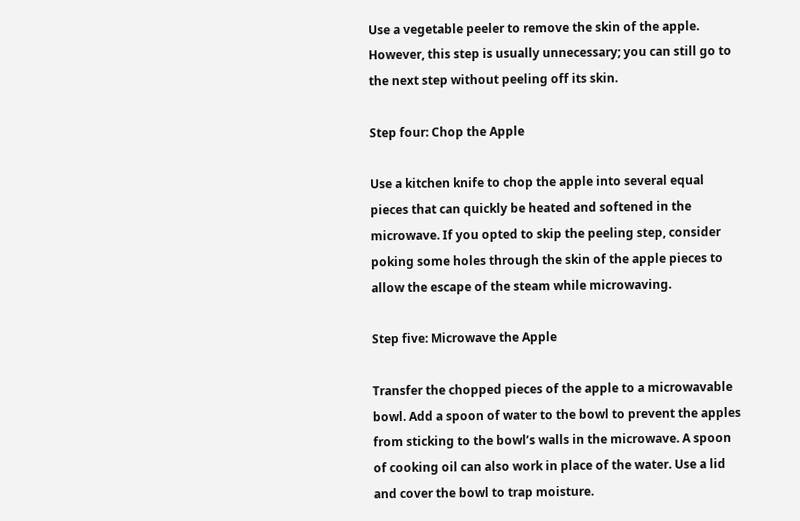Use a vegetable peeler to remove the skin of the apple. However, this step is usually unnecessary; you can still go to the next step without peeling off its skin.

Step four: Chop the Apple

Use a kitchen knife to chop the apple into several equal pieces that can quickly be heated and softened in the microwave. If you opted to skip the peeling step, consider poking some holes through the skin of the apple pieces to allow the escape of the steam while microwaving.

Step five: Microwave the Apple

Transfer the chopped pieces of the apple to a microwavable bowl. Add a spoon of water to the bowl to prevent the apples from sticking to the bowl’s walls in the microwave. A spoon of cooking oil can also work in place of the water. Use a lid and cover the bowl to trap moisture.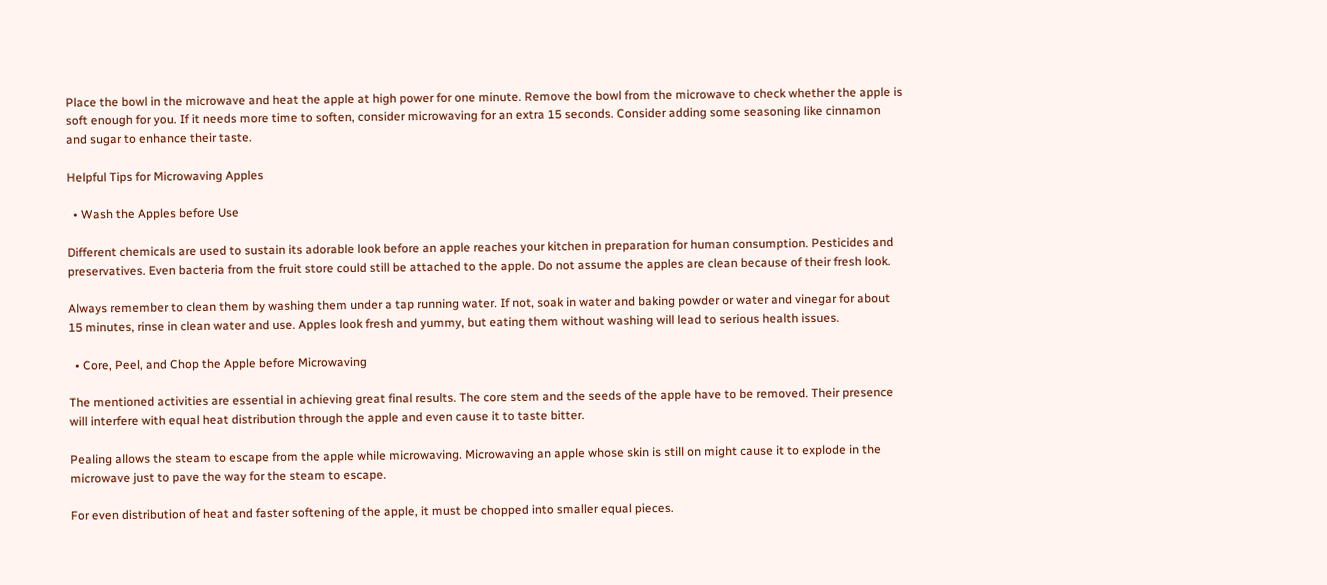Place the bowl in the microwave and heat the apple at high power for one minute. Remove the bowl from the microwave to check whether the apple is soft enough for you. If it needs more time to soften, consider microwaving for an extra 15 seconds. Consider adding some seasoning like cinnamon and sugar to enhance their taste.

Helpful Tips for Microwaving Apples

  • Wash the Apples before Use

Different chemicals are used to sustain its adorable look before an apple reaches your kitchen in preparation for human consumption. Pesticides and preservatives. Even bacteria from the fruit store could still be attached to the apple. Do not assume the apples are clean because of their fresh look.

Always remember to clean them by washing them under a tap running water. If not, soak in water and baking powder or water and vinegar for about 15 minutes, rinse in clean water and use. Apples look fresh and yummy, but eating them without washing will lead to serious health issues.

  • Core, Peel, and Chop the Apple before Microwaving

The mentioned activities are essential in achieving great final results. The core stem and the seeds of the apple have to be removed. Their presence will interfere with equal heat distribution through the apple and even cause it to taste bitter.

Pealing allows the steam to escape from the apple while microwaving. Microwaving an apple whose skin is still on might cause it to explode in the microwave just to pave the way for the steam to escape.

For even distribution of heat and faster softening of the apple, it must be chopped into smaller equal pieces.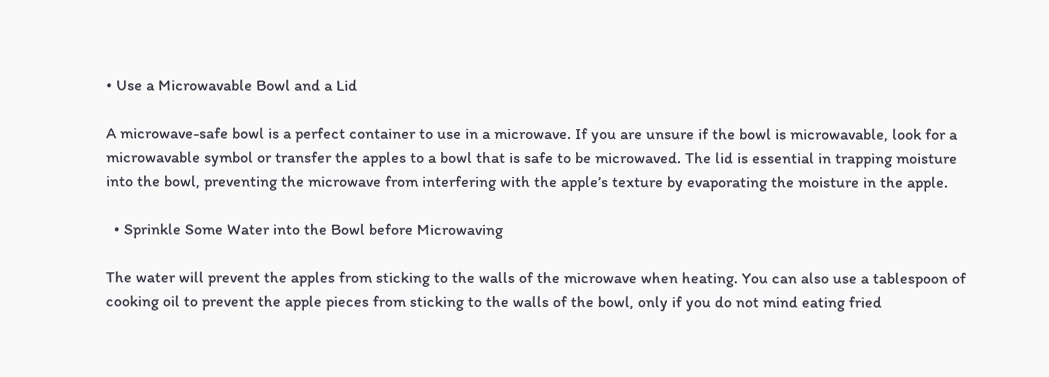• Use a Microwavable Bowl and a Lid

A microwave-safe bowl is a perfect container to use in a microwave. If you are unsure if the bowl is microwavable, look for a microwavable symbol or transfer the apples to a bowl that is safe to be microwaved. The lid is essential in trapping moisture into the bowl, preventing the microwave from interfering with the apple’s texture by evaporating the moisture in the apple.

  • Sprinkle Some Water into the Bowl before Microwaving

The water will prevent the apples from sticking to the walls of the microwave when heating. You can also use a tablespoon of cooking oil to prevent the apple pieces from sticking to the walls of the bowl, only if you do not mind eating fried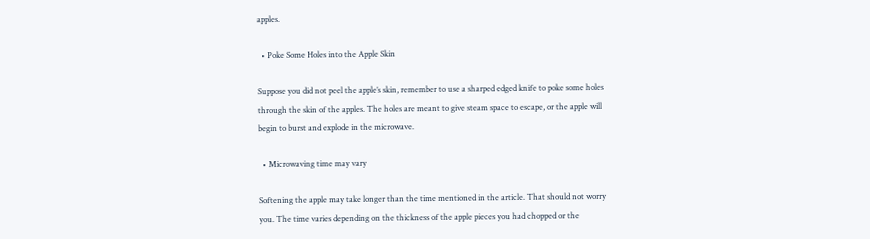apples.

  • Poke Some Holes into the Apple Skin

Suppose you did not peel the apple’s skin, remember to use a sharped edged knife to poke some holes through the skin of the apples. The holes are meant to give steam space to escape, or the apple will begin to burst and explode in the microwave.

  • Microwaving time may vary

Softening the apple may take longer than the time mentioned in the article. That should not worry you. The time varies depending on the thickness of the apple pieces you had chopped or the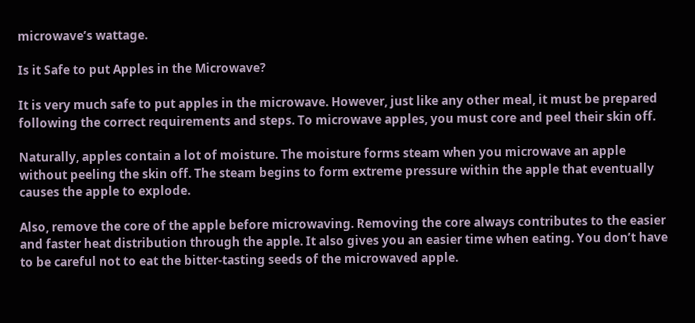microwave’s wattage.

Is it Safe to put Apples in the Microwave?

It is very much safe to put apples in the microwave. However, just like any other meal, it must be prepared following the correct requirements and steps. To microwave apples, you must core and peel their skin off.

Naturally, apples contain a lot of moisture. The moisture forms steam when you microwave an apple without peeling the skin off. The steam begins to form extreme pressure within the apple that eventually causes the apple to explode.

Also, remove the core of the apple before microwaving. Removing the core always contributes to the easier and faster heat distribution through the apple. It also gives you an easier time when eating. You don’t have to be careful not to eat the bitter-tasting seeds of the microwaved apple.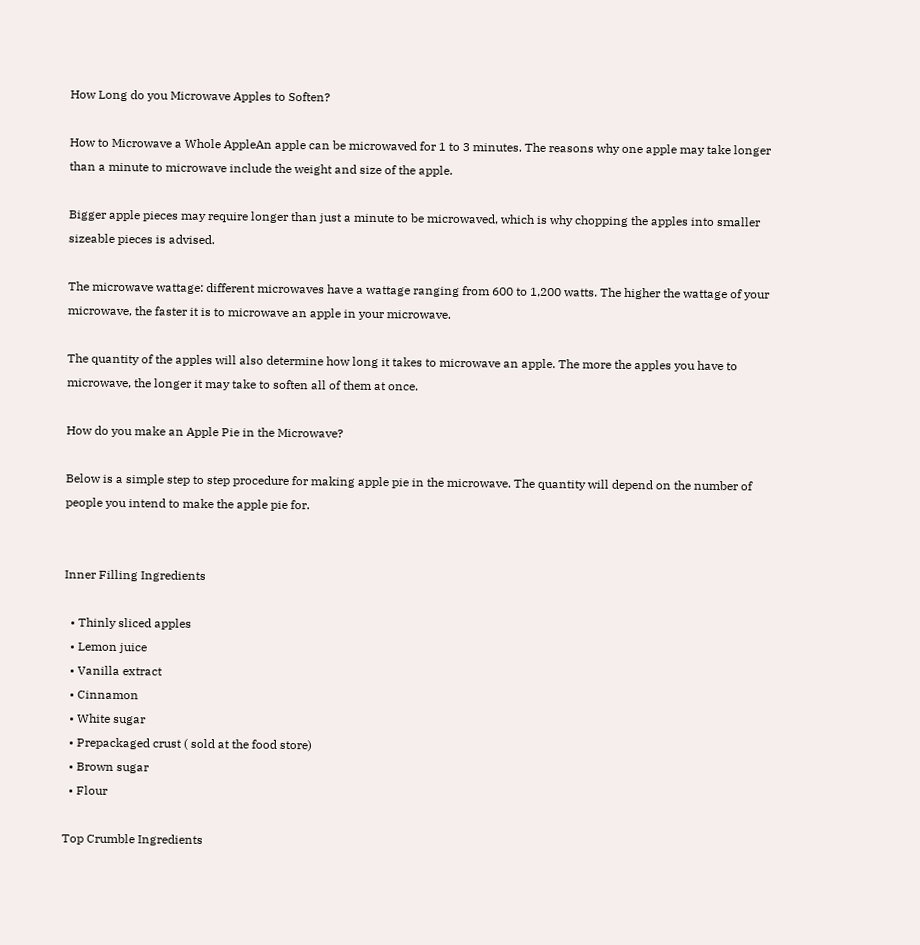How Long do you Microwave Apples to Soften?

How to Microwave a Whole AppleAn apple can be microwaved for 1 to 3 minutes. The reasons why one apple may take longer than a minute to microwave include the weight and size of the apple.

Bigger apple pieces may require longer than just a minute to be microwaved, which is why chopping the apples into smaller sizeable pieces is advised.

The microwave wattage: different microwaves have a wattage ranging from 600 to 1,200 watts. The higher the wattage of your microwave, the faster it is to microwave an apple in your microwave.

The quantity of the apples will also determine how long it takes to microwave an apple. The more the apples you have to microwave, the longer it may take to soften all of them at once.

How do you make an Apple Pie in the Microwave?

Below is a simple step to step procedure for making apple pie in the microwave. The quantity will depend on the number of people you intend to make the apple pie for.


Inner Filling Ingredients

  • Thinly sliced apples
  • Lemon juice
  • Vanilla extract
  • Cinnamon
  • White sugar
  • Prepackaged crust ( sold at the food store)
  • Brown sugar
  • Flour

Top Crumble Ingredients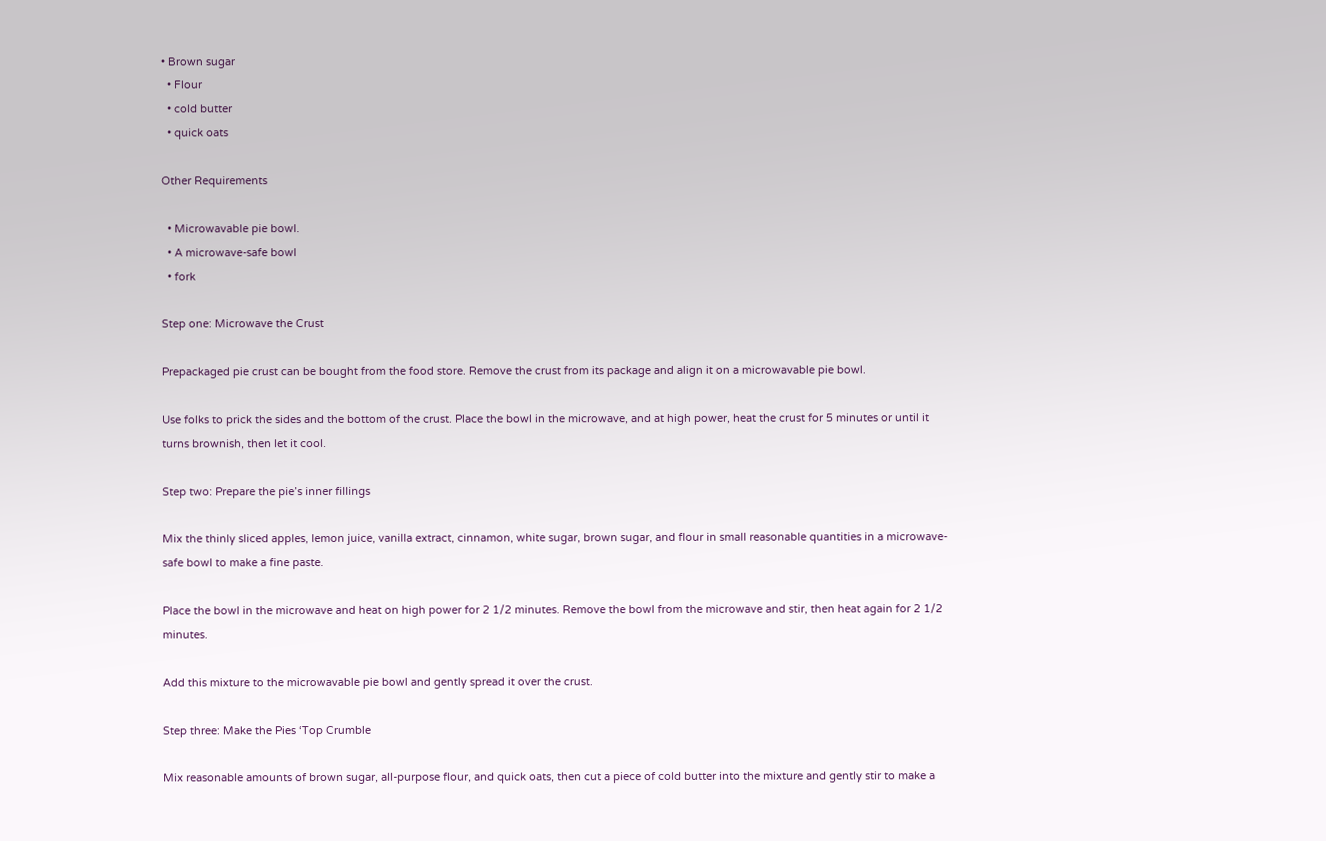• Brown sugar
  • Flour
  • cold butter
  • quick oats

Other Requirements

  • Microwavable pie bowl.
  • A microwave-safe bowl
  • fork

Step one: Microwave the Crust

Prepackaged pie crust can be bought from the food store. Remove the crust from its package and align it on a microwavable pie bowl.

Use folks to prick the sides and the bottom of the crust. Place the bowl in the microwave, and at high power, heat the crust for 5 minutes or until it turns brownish, then let it cool.

Step two: Prepare the pie’s inner fillings

Mix the thinly sliced apples, lemon juice, vanilla extract, cinnamon, white sugar, brown sugar, and flour in small reasonable quantities in a microwave-safe bowl to make a fine paste.

Place the bowl in the microwave and heat on high power for 2 1/2 minutes. Remove the bowl from the microwave and stir, then heat again for 2 1/2 minutes.

Add this mixture to the microwavable pie bowl and gently spread it over the crust.

Step three: Make the Pies ‘Top Crumble

Mix reasonable amounts of brown sugar, all-purpose flour, and quick oats, then cut a piece of cold butter into the mixture and gently stir to make a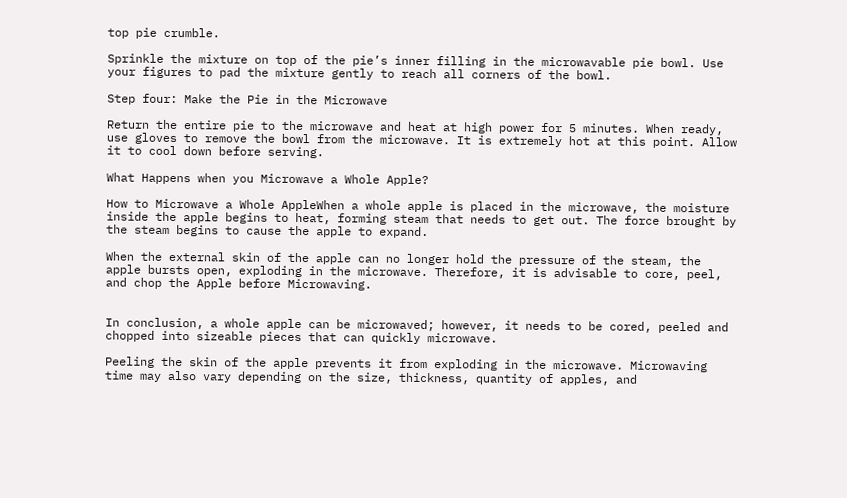top pie crumble.

Sprinkle the mixture on top of the pie’s inner filling in the microwavable pie bowl. Use your figures to pad the mixture gently to reach all corners of the bowl.

Step four: Make the Pie in the Microwave

Return the entire pie to the microwave and heat at high power for 5 minutes. When ready, use gloves to remove the bowl from the microwave. It is extremely hot at this point. Allow it to cool down before serving.

What Happens when you Microwave a Whole Apple?

How to Microwave a Whole AppleWhen a whole apple is placed in the microwave, the moisture inside the apple begins to heat, forming steam that needs to get out. The force brought by the steam begins to cause the apple to expand.

When the external skin of the apple can no longer hold the pressure of the steam, the apple bursts open, exploding in the microwave. Therefore, it is advisable to core, peel, and chop the Apple before Microwaving.


In conclusion, a whole apple can be microwaved; however, it needs to be cored, peeled and chopped into sizeable pieces that can quickly microwave.

Peeling the skin of the apple prevents it from exploding in the microwave. Microwaving time may also vary depending on the size, thickness, quantity of apples, and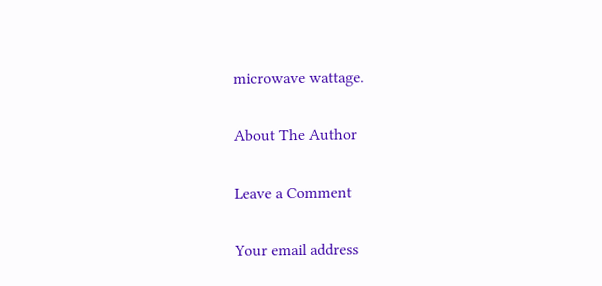microwave wattage.

About The Author

Leave a Comment

Your email address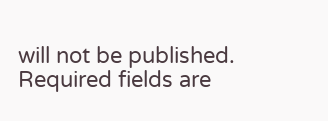will not be published. Required fields are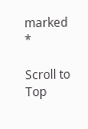marked *

Scroll to Top